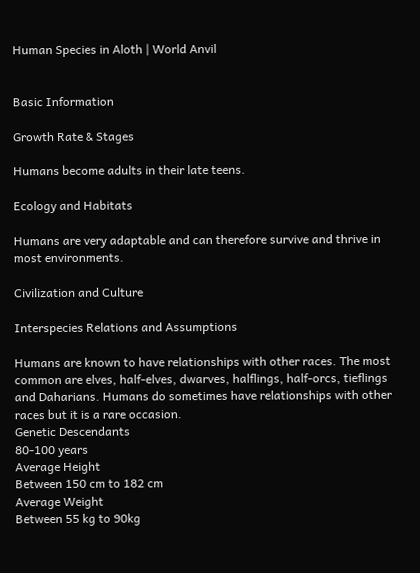Human Species in Aloth | World Anvil


Basic Information

Growth Rate & Stages

Humans become adults in their late teens.

Ecology and Habitats

Humans are very adaptable and can therefore survive and thrive in most environments.

Civilization and Culture

Interspecies Relations and Assumptions

Humans are known to have relationships with other races. The most common are elves, half-elves, dwarves, halflings, half-orcs, tieflings and Daharians. Humans do sometimes have relationships with other races but it is a rare occasion.
Genetic Descendants
80-100 years
Average Height
Between 150 cm to 182 cm
Average Weight
Between 55 kg to 90kg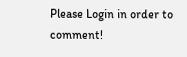Please Login in order to comment!